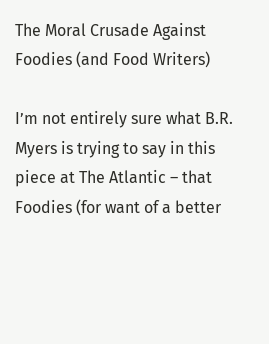The Moral Crusade Against Foodies (and Food Writers)

I’m not entirely sure what B.R. Myers is trying to say in this piece at The Atlantic – that Foodies (for want of a better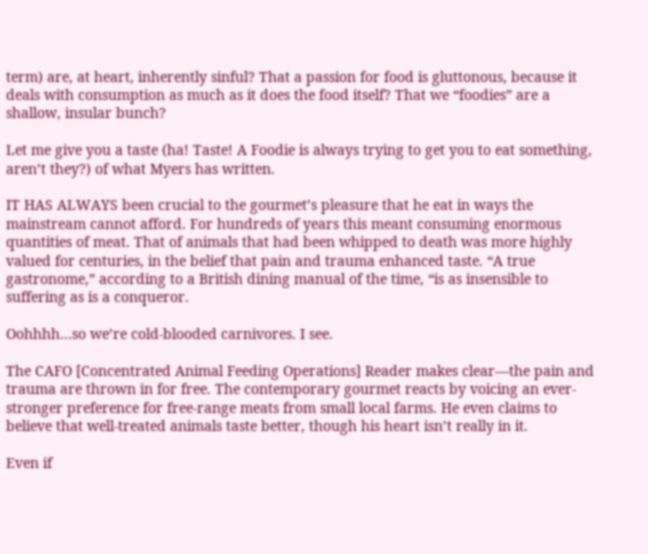term) are, at heart, inherently sinful? That a passion for food is gluttonous, because it deals with consumption as much as it does the food itself? That we “foodies” are a shallow, insular bunch?

Let me give you a taste (ha! Taste! A Foodie is always trying to get you to eat something, aren’t they?) of what Myers has written.

IT HAS ALWAYS been crucial to the gourmet’s pleasure that he eat in ways the mainstream cannot afford. For hundreds of years this meant consuming enormous quantities of meat. That of animals that had been whipped to death was more highly valued for centuries, in the belief that pain and trauma enhanced taste. “A true gastronome,” according to a British dining manual of the time, “is as insensible to suffering as is a conqueror.

Oohhhh…so we’re cold-blooded carnivores. I see.

The CAFO [Concentrated Animal Feeding Operations] Reader makes clear—the pain and trauma are thrown in for free. The contemporary gourmet reacts by voicing an ever-stronger preference for free-range meats from small local farms. He even claims to believe that well-treated animals taste better, though his heart isn’t really in it.

Even if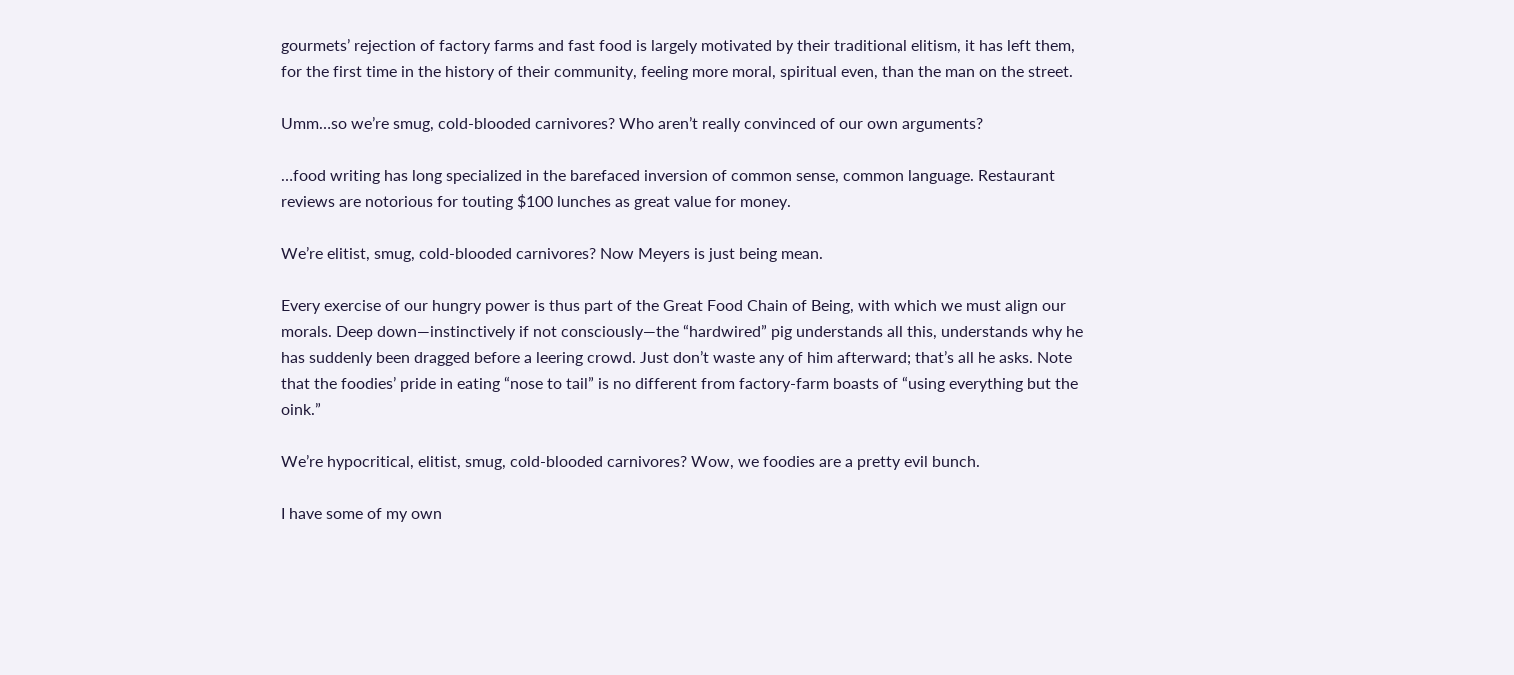gourmets’ rejection of factory farms and fast food is largely motivated by their traditional elitism, it has left them, for the first time in the history of their community, feeling more moral, spiritual even, than the man on the street.

Umm…so we’re smug, cold-blooded carnivores? Who aren’t really convinced of our own arguments?

…food writing has long specialized in the barefaced inversion of common sense, common language. Restaurant reviews are notorious for touting $100 lunches as great value for money.

We’re elitist, smug, cold-blooded carnivores? Now Meyers is just being mean.

Every exercise of our hungry power is thus part of the Great Food Chain of Being, with which we must align our morals. Deep down—instinctively if not consciously—the “hardwired” pig understands all this, understands why he has suddenly been dragged before a leering crowd. Just don’t waste any of him afterward; that’s all he asks. Note that the foodies’ pride in eating “nose to tail” is no different from factory-farm boasts of “using everything but the oink.”

We’re hypocritical, elitist, smug, cold-blooded carnivores? Wow, we foodies are a pretty evil bunch.

I have some of my own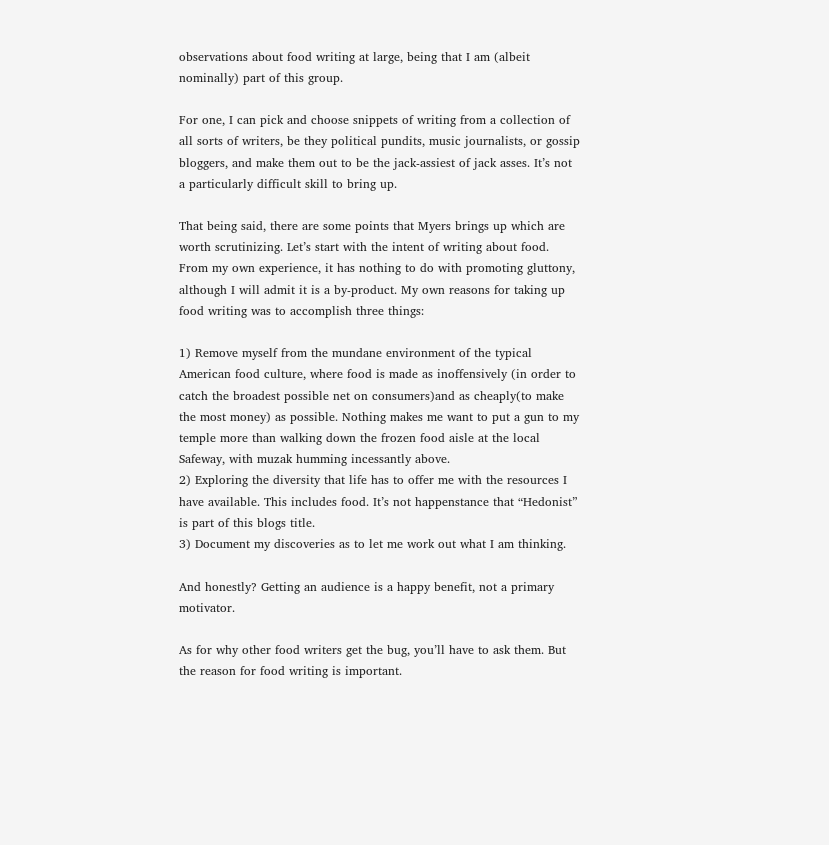observations about food writing at large, being that I am (albeit nominally) part of this group.

For one, I can pick and choose snippets of writing from a collection of all sorts of writers, be they political pundits, music journalists, or gossip bloggers, and make them out to be the jack-assiest of jack asses. It’s not a particularly difficult skill to bring up.

That being said, there are some points that Myers brings up which are worth scrutinizing. Let’s start with the intent of writing about food. From my own experience, it has nothing to do with promoting gluttony, although I will admit it is a by-product. My own reasons for taking up food writing was to accomplish three things:

1) Remove myself from the mundane environment of the typical American food culture, where food is made as inoffensively (in order to catch the broadest possible net on consumers)and as cheaply(to make the most money) as possible. Nothing makes me want to put a gun to my temple more than walking down the frozen food aisle at the local Safeway, with muzak humming incessantly above.
2) Exploring the diversity that life has to offer me with the resources I have available. This includes food. It’s not happenstance that “Hedonist” is part of this blogs title.
3) Document my discoveries as to let me work out what I am thinking.

And honestly? Getting an audience is a happy benefit, not a primary motivator.

As for why other food writers get the bug, you’ll have to ask them. But the reason for food writing is important.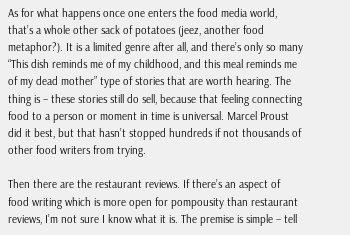As for what happens once one enters the food media world, that’s a whole other sack of potatoes (jeez, another food metaphor?). It is a limited genre after all, and there’s only so many “This dish reminds me of my childhood, and this meal reminds me of my dead mother” type of stories that are worth hearing. The thing is – these stories still do sell, because that feeling connecting food to a person or moment in time is universal. Marcel Proust did it best, but that hasn’t stopped hundreds if not thousands of other food writers from trying.

Then there are the restaurant reviews. If there’s an aspect of food writing which is more open for pompousity than restaurant reviews, I’m not sure I know what it is. The premise is simple – tell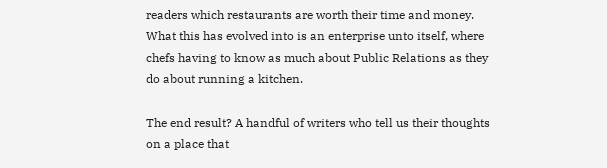readers which restaurants are worth their time and money. What this has evolved into is an enterprise unto itself, where chefs having to know as much about Public Relations as they do about running a kitchen.

The end result? A handful of writers who tell us their thoughts on a place that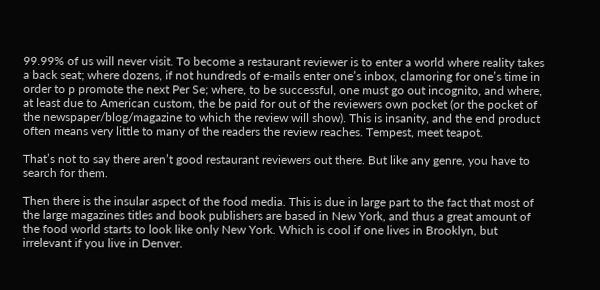99.99% of us will never visit. To become a restaurant reviewer is to enter a world where reality takes a back seat; where dozens, if not hundreds of e-mails enter one’s inbox, clamoring for one’s time in order to p promote the next Per Se; where, to be successful, one must go out incognito, and where, at least due to American custom, the be paid for out of the reviewers own pocket (or the pocket of the newspaper/blog/magazine to which the review will show). This is insanity, and the end product often means very little to many of the readers the review reaches. Tempest, meet teapot.

That’s not to say there aren’t good restaurant reviewers out there. But like any genre, you have to search for them.

Then there is the insular aspect of the food media. This is due in large part to the fact that most of the large magazines titles and book publishers are based in New York, and thus a great amount of the food world starts to look like only New York. Which is cool if one lives in Brooklyn, but irrelevant if you live in Denver.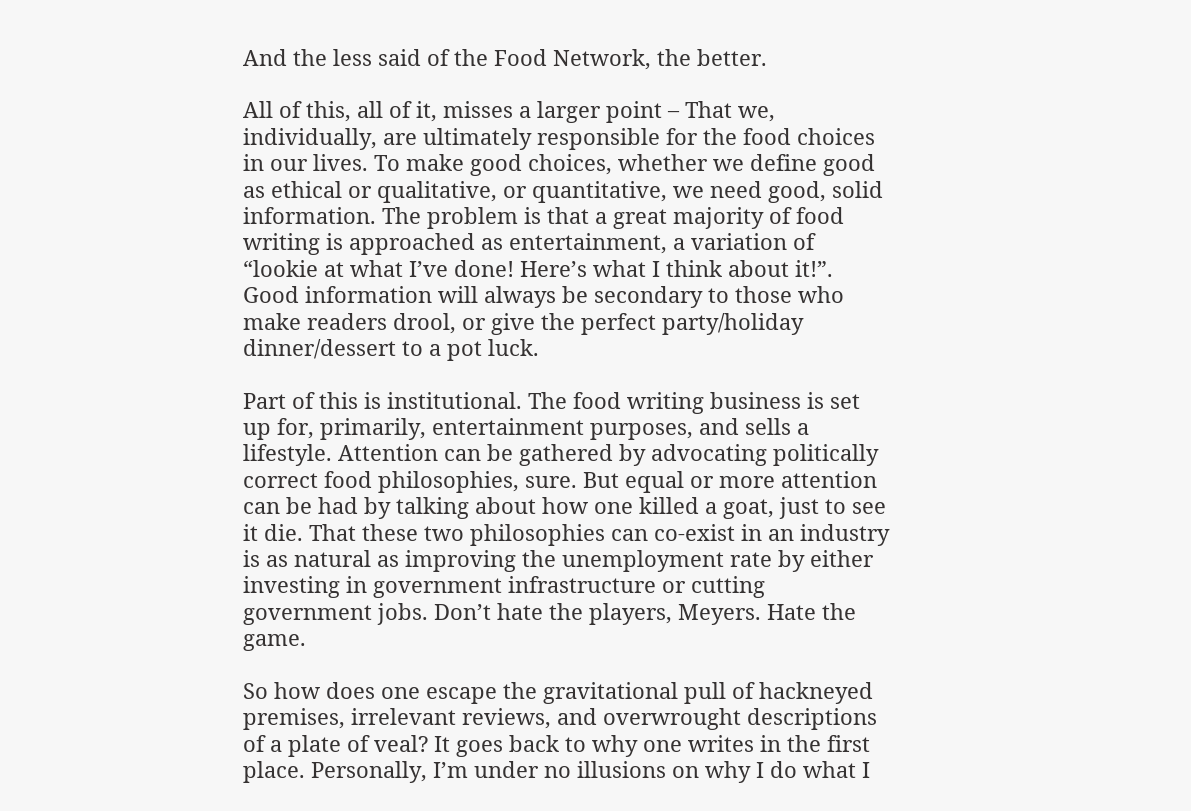And the less said of the Food Network, the better.

All of this, all of it, misses a larger point – That we, individually, are ultimately responsible for the food choices in our lives. To make good choices, whether we define good as ethical or qualitative, or quantitative, we need good, solid information. The problem is that a great majority of food writing is approached as entertainment, a variation of “lookie at what I’ve done! Here’s what I think about it!”. Good information will always be secondary to those who make readers drool, or give the perfect party/holiday dinner/dessert to a pot luck.

Part of this is institutional. The food writing business is set up for, primarily, entertainment purposes, and sells a lifestyle. Attention can be gathered by advocating politically correct food philosophies, sure. But equal or more attention can be had by talking about how one killed a goat, just to see it die. That these two philosophies can co-exist in an industry is as natural as improving the unemployment rate by either investing in government infrastructure or cutting government jobs. Don’t hate the players, Meyers. Hate the game.

So how does one escape the gravitational pull of hackneyed premises, irrelevant reviews, and overwrought descriptions of a plate of veal? It goes back to why one writes in the first place. Personally, I’m under no illusions on why I do what I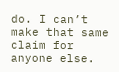do. I can’t make that same claim for anyone else.